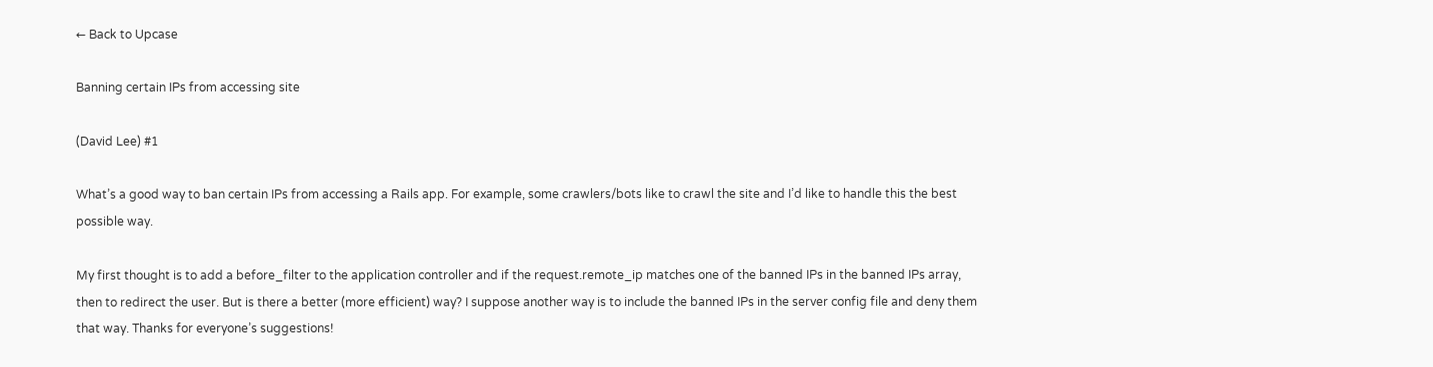← Back to Upcase

Banning certain IPs from accessing site

(David Lee) #1

What’s a good way to ban certain IPs from accessing a Rails app. For example, some crawlers/bots like to crawl the site and I’d like to handle this the best possible way.

My first thought is to add a before_filter to the application controller and if the request.remote_ip matches one of the banned IPs in the banned IPs array, then to redirect the user. But is there a better (more efficient) way? I suppose another way is to include the banned IPs in the server config file and deny them that way. Thanks for everyone’s suggestions!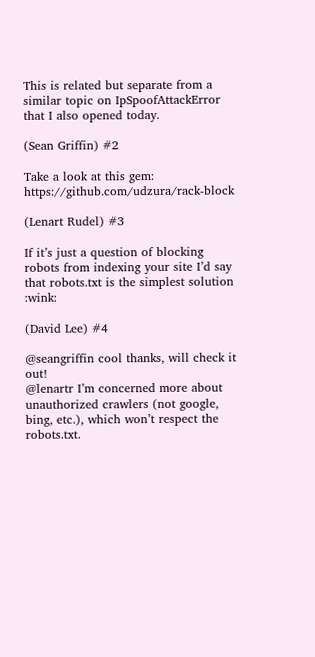This is related but separate from a similar topic on IpSpoofAttackError that I also opened today.

(Sean Griffin) #2

Take a look at this gem: https://github.com/udzura/rack-block

(Lenart Rudel) #3

If it’s just a question of blocking robots from indexing your site I’d say that robots.txt is the simplest solution :wink:

(David Lee) #4

@seangriffin cool thanks, will check it out!
@lenartr I’m concerned more about unauthorized crawlers (not google, bing, etc.), which won’t respect the robots.txt.